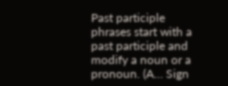Past participle phrases start with a past participle and modify a noun or a pronoun. (A… Sign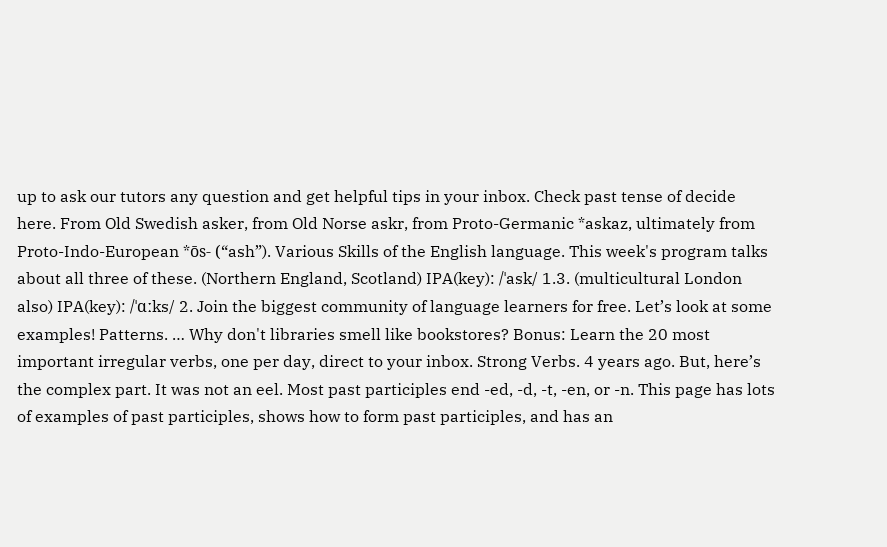up to ask our tutors any question and get helpful tips in your inbox. Check past tense of decide here. From Old Swedish asker, from Old Norse askr, from Proto-Germanic *askaz, ultimately from Proto-Indo-European *ōs- (“ash”). Various Skills of the English language. This week's program talks about all three of these. (Northern England, Scotland) IPA(key): /ˈask/ 1.3. (multicultural London also) IPA(key): /ˈɑːks/ 2. Join the biggest community of language learners for free. Let’s look at some examples! Patterns. … Why don't libraries smell like bookstores? Bonus: Learn the 20 most important irregular verbs, one per day, direct to your inbox. Strong Verbs. 4 years ago. But, here’s the complex part. It was not an eel. Most past participles end -ed, -d, -t, -en, or -n. This page has lots of examples of past participles, shows how to form past participles, and has an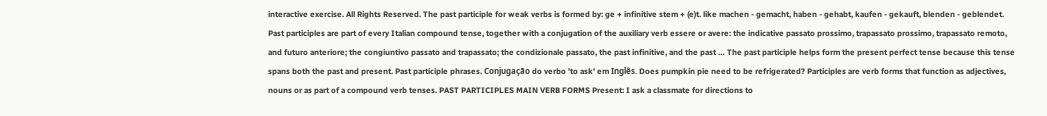interactive exercise. All Rights Reserved. The past participle for weak verbs is formed by: ge + infinitive stem + (e)t. like machen - gemacht, haben - gehabt, kaufen - gekauft, blenden - geblendet. Past participles are part of every Italian compound tense, together with a conjugation of the auxiliary verb essere or avere: the indicative passato prossimo, trapassato prossimo, trapassato remoto, and futuro anteriore; the congiuntivo passato and trapassato; the condizionale passato, the past infinitive, and the past … The past participle helps form the present perfect tense because this tense spans both the past and present. Past participle phrases. Conjugação do verbo 'to ask' em Inglês. Does pumpkin pie need to be refrigerated? Participles are verb forms that function as adjectives, nouns or as part of a compound verb tenses. PAST PARTICIPLES MAIN VERB FORMS Present: I ask a classmate for directions to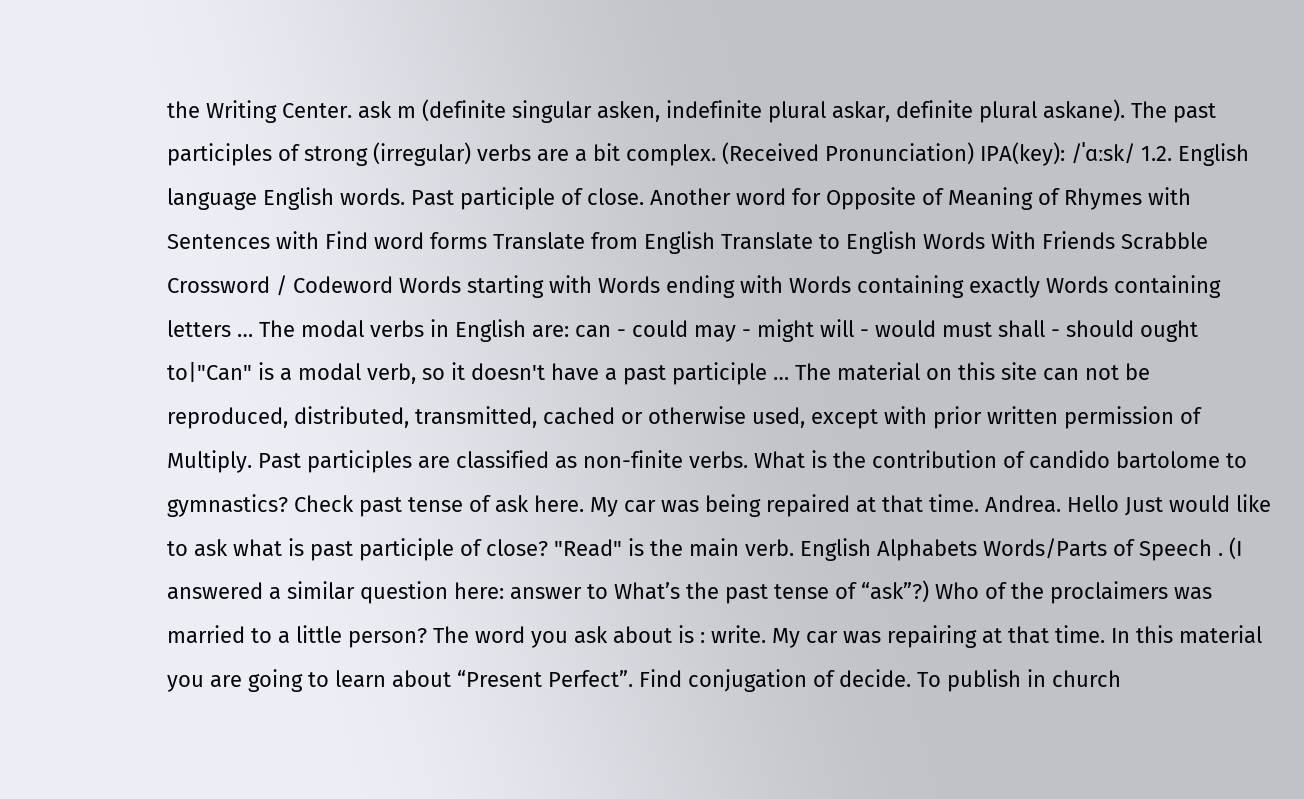the Writing Center. ask m (definite singular asken, indefinite plural askar, definite plural askane). The past participles of strong (irregular) verbs are a bit complex. (Received Pronunciation) IPA(key): /ˈɑːsk/ 1.2. English language English words. Past participle of close. Another word for Opposite of Meaning of Rhymes with Sentences with Find word forms Translate from English Translate to English Words With Friends Scrabble Crossword / Codeword Words starting with Words ending with Words containing exactly Words containing letters … The modal verbs in English are: can - could may - might will - would must shall - should ought to|"Can" is a modal verb, so it doesn't have a past participle … The material on this site can not be reproduced, distributed, transmitted, cached or otherwise used, except with prior written permission of Multiply. Past participles are classified as non-finite verbs. What is the contribution of candido bartolome to gymnastics? Check past tense of ask here. My car was being repaired at that time. Andrea. Hello Just would like to ask what is past participle of close? "Read" is the main verb. English Alphabets Words/Parts of Speech . (I answered a similar question here: answer to What’s the past tense of “ask”?) Who of the proclaimers was married to a little person? The word you ask about is : write. My car was repairing at that time. In this material you are going to learn about “Present Perfect”. Find conjugation of decide. To publish in church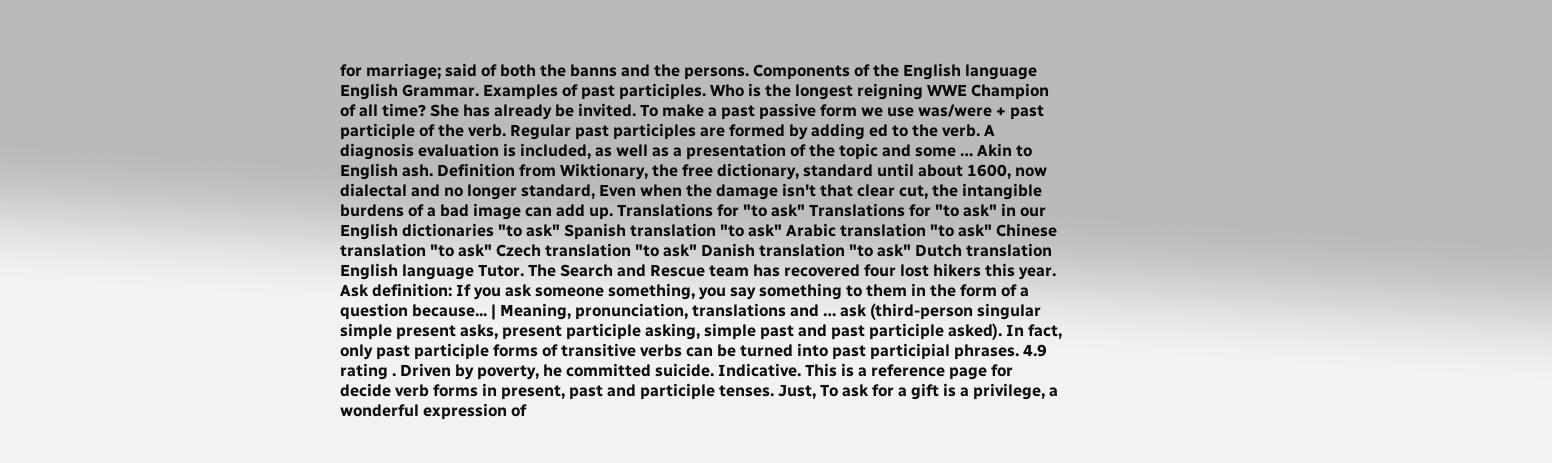for marriage; said of both the banns and the persons. Components of the English language English Grammar. Examples of past participles. Who is the longest reigning WWE Champion of all time? She has already be invited. To make a past passive form we use was/were + past participle of the verb. Regular past participles are formed by adding ed to the verb. A diagnosis evaluation is included, as well as a presentation of the topic and some … Akin to English ash. Definition from Wiktionary, the free dictionary, standard until about 1600, now dialectal and no longer standard, Even when the damage isn't that clear cut, the intangible burdens of a bad image can add up. Translations for "to ask" Translations for "to ask" in our English dictionaries "to ask" Spanish translation "to ask" Arabic translation "to ask" Chinese translation "to ask" Czech translation "to ask" Danish translation "to ask" Dutch translation English language Tutor. The Search and Rescue team has recovered four lost hikers this year. Ask definition: If you ask someone something, you say something to them in the form of a question because... | Meaning, pronunciation, translations and … ask (third-person singular simple present asks, present participle asking, simple past and past participle asked). In fact, only past participle forms of transitive verbs can be turned into past participial phrases. 4.9 rating . Driven by poverty, he committed suicide. Indicative. This is a reference page for decide verb forms in present, past and participle tenses. Just, To ask for a gift is a privilege, a wonderful expression of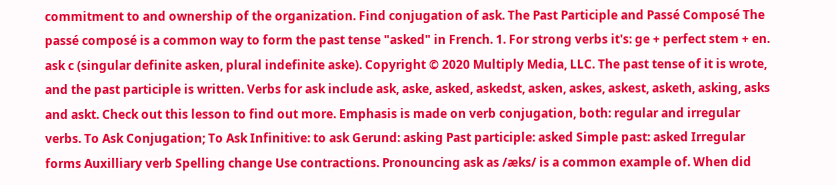commitment to and ownership of the organization. Find conjugation of ask. The Past Participle and Passé Composé The passé composé is a common way to form the past tense "asked" in French. 1. For strong verbs it's: ge + perfect stem + en. ask c (singular definite asken, plural indefinite aske). Copyright © 2020 Multiply Media, LLC. The past tense of it is wrote, and the past participle is written. Verbs for ask include ask, aske, asked, askedst, asken, askes, askest, asketh, asking, asks and askt. Check out this lesson to find out more. Emphasis is made on verb conjugation, both: regular and irregular verbs. To Ask Conjugation; To Ask Infinitive: to ask Gerund: asking Past participle: asked Simple past: asked Irregular forms Auxilliary verb Spelling change Use contractions. Pronouncing ask as /æks/ is a common example of. When did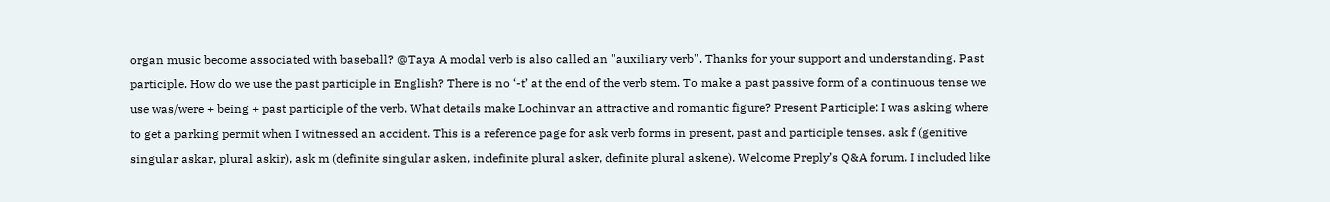organ music become associated with baseball? @Taya A modal verb is also called an "auxiliary verb". Thanks for your support and understanding. Past participle. How do we use the past participle in English? There is no ‘-t’ at the end of the verb stem. To make a past passive form of a continuous tense we use was/were + being + past participle of the verb. What details make Lochinvar an attractive and romantic figure? Present Participle: I was asking where to get a parking permit when I witnessed an accident. This is a reference page for ask verb forms in present, past and participle tenses. ask f (genitive singular askar, plural askir), ask m (definite singular asken, indefinite plural asker, definite plural askene). Welcome Preply’s Q&A forum. I included like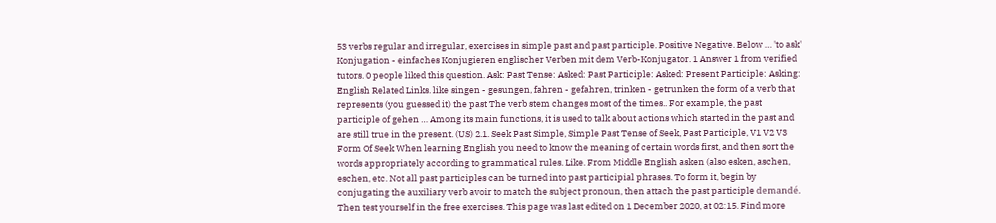53 verbs regular and irregular, exercises in simple past and past participle. Positive Negative. Below … 'to ask' Konjugation - einfaches Konjugieren englischer Verben mit dem Verb-Konjugator. 1 Answer 1 from verified tutors. 0 people liked this question. Ask: Past Tense: Asked: Past Participle: Asked: Present Participle: Asking: English Related Links. like singen - gesungen, fahren - gefahren, trinken - getrunken the form of a verb that represents (you guessed it) the past The verb stem changes most of the times.. For example, the past participle of gehen … Among its main functions, it is used to talk about actions which started in the past and are still true in the present. (US) 2.1. Seek Past Simple, Simple Past Tense of Seek, Past Participle, V1 V2 V3 Form Of Seek When learning English you need to know the meaning of certain words first, and then sort the words appropriately according to grammatical rules. Like. From Middle English asken (also esken, aschen, eschen, etc. Not all past participles can be turned into past participial phrases. To form it, begin by conjugating the auxiliary verb avoir to match the subject pronoun, then attach the past participle demandé. Then test yourself in the free exercises. This page was last edited on 1 December 2020, at 02:15. Find more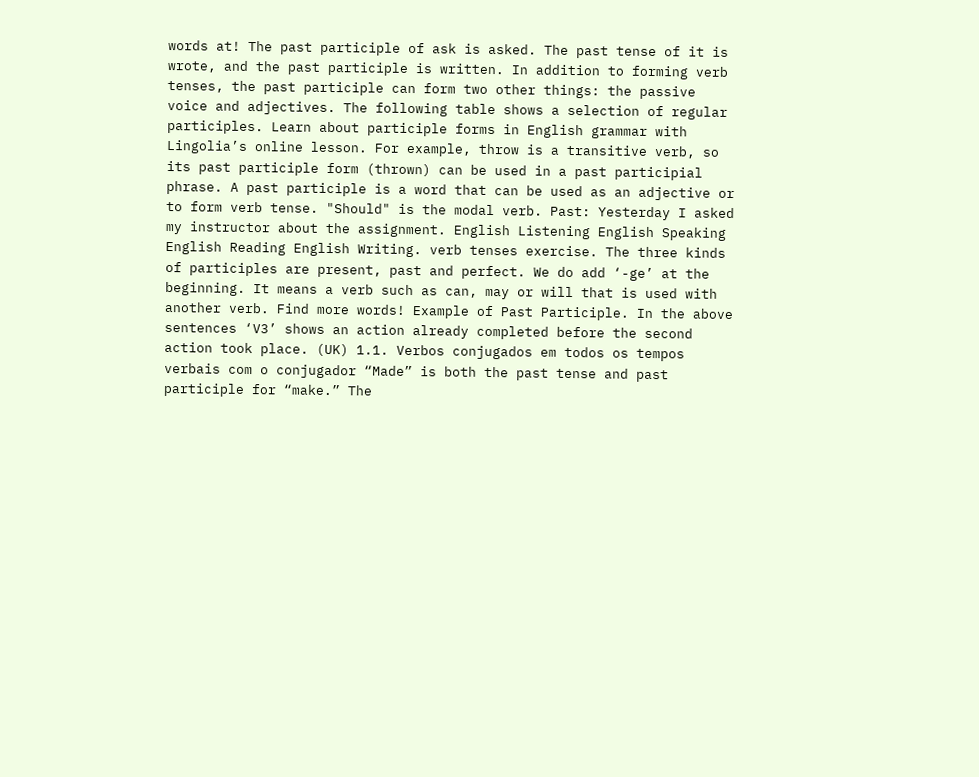words at! The past participle of ask is asked. The past tense of it is wrote, and the past participle is written. In addition to forming verb tenses, the past participle can form two other things: the passive voice and adjectives. The following table shows a selection of regular participles. Learn about participle forms in English grammar with Lingolia’s online lesson. For example, throw is a transitive verb, so its past participle form (thrown) can be used in a past participial phrase. A past participle is a word that can be used as an adjective or to form verb tense. "Should" is the modal verb. Past: Yesterday I asked my instructor about the assignment. English Listening English Speaking English Reading English Writing. verb tenses exercise. The three kinds of participles are present, past and perfect. We do add ‘-ge’ at the beginning. It means a verb such as can, may or will that is used with another verb. Find more words! Example of Past Participle. In the above sentences ‘V3’ shows an action already completed before the second action took place. (UK) 1.1. Verbos conjugados em todos os tempos verbais com o conjugador “Made” is both the past tense and past participle for “make.” The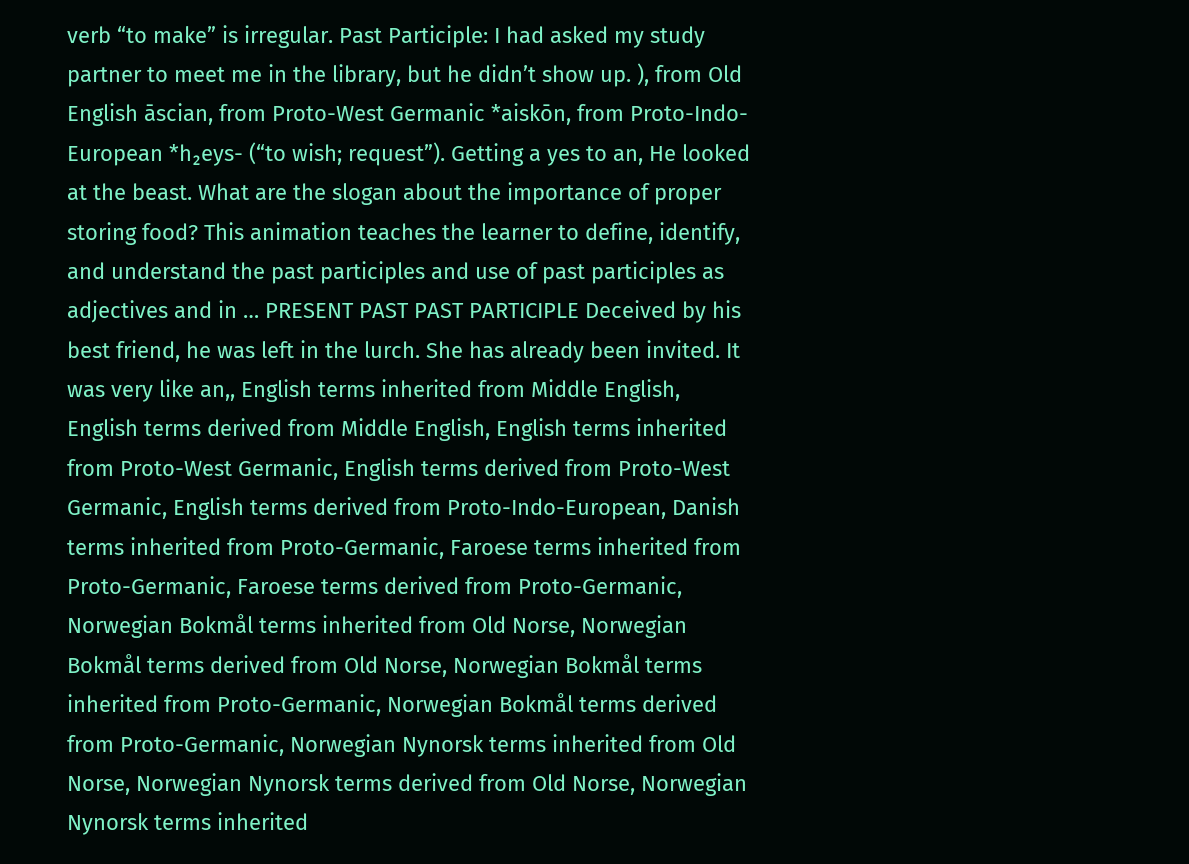verb “to make” is irregular. Past Participle: I had asked my study partner to meet me in the library, but he didn’t show up. ), from Old English āscian, from Proto-West Germanic *aiskōn, from Proto-Indo-European *h₂eys- (“to wish; request”). Getting a yes to an, He looked at the beast. What are the slogan about the importance of proper storing food? This animation teaches the learner to define, identify, and understand the past participles and use of past participles as adjectives and in … PRESENT PAST PAST PARTICIPLE Deceived by his best friend, he was left in the lurch. She has already been invited. It was very like an,, English terms inherited from Middle English, English terms derived from Middle English, English terms inherited from Proto-West Germanic, English terms derived from Proto-West Germanic, English terms derived from Proto-Indo-European, Danish terms inherited from Proto-Germanic, Faroese terms inherited from Proto-Germanic, Faroese terms derived from Proto-Germanic, Norwegian Bokmål terms inherited from Old Norse, Norwegian Bokmål terms derived from Old Norse, Norwegian Bokmål terms inherited from Proto-Germanic, Norwegian Bokmål terms derived from Proto-Germanic, Norwegian Nynorsk terms inherited from Old Norse, Norwegian Nynorsk terms derived from Old Norse, Norwegian Nynorsk terms inherited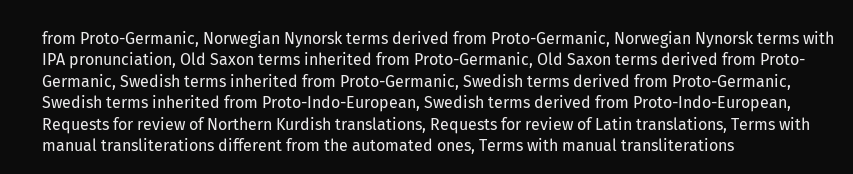from Proto-Germanic, Norwegian Nynorsk terms derived from Proto-Germanic, Norwegian Nynorsk terms with IPA pronunciation, Old Saxon terms inherited from Proto-Germanic, Old Saxon terms derived from Proto-Germanic, Swedish terms inherited from Proto-Germanic, Swedish terms derived from Proto-Germanic, Swedish terms inherited from Proto-Indo-European, Swedish terms derived from Proto-Indo-European, Requests for review of Northern Kurdish translations, Requests for review of Latin translations, Terms with manual transliterations different from the automated ones, Terms with manual transliterations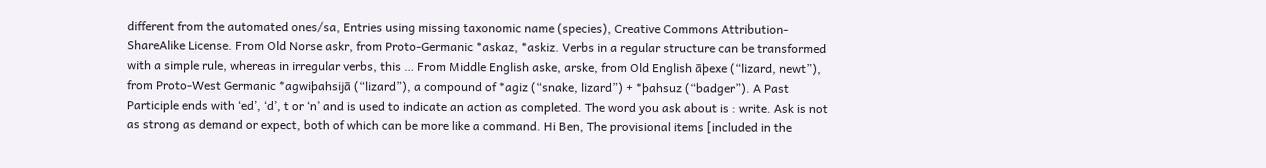different from the automated ones/sa, Entries using missing taxonomic name (species), Creative Commons Attribution-ShareAlike License. From Old Norse askr, from Proto-Germanic *askaz, *askiz. Verbs in a regular structure can be transformed with a simple rule, whereas in irregular verbs, this … From Middle English aske, arske, from Old English āþexe (“lizard, newt”), from Proto-West Germanic *agwiþahsijā (“lizard”), a compound of *agiz (“snake, lizard”) + *þahsuz (“badger”). A Past Participle ends with ‘ed’, ‘d’, t or ‘n’ and is used to indicate an action as completed. The word you ask about is : write. Ask is not as strong as demand or expect, both of which can be more like a command. Hi Ben, The provisional items [included in the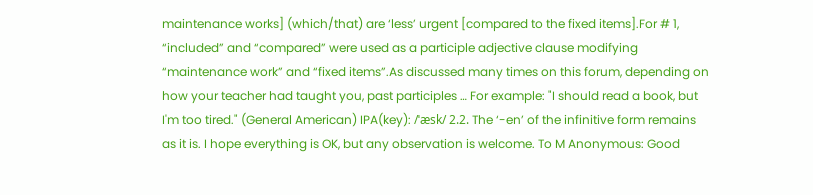maintenance works] (which/that) are ‘less’ urgent [compared to the fixed items].For # 1, “included” and “compared” were used as a participle adjective clause modifying “maintenance work” and “fixed items”.As discussed many times on this forum, depending on how your teacher had taught you, past participles … For example: "I should read a book, but I'm too tired." (General American) IPA(key): /ˈæsk/ 2.2. The ‘-en’ of the infinitive form remains as it is. I hope everything is OK, but any observation is welcome. To M Anonymous: Good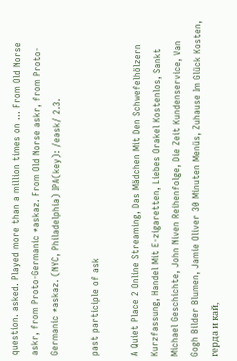question. asked. Played more than a million times on … From Old Norse askr, from Proto-Germanic *askaz. From Old Norse askr, from Proto-Germanic *askaz. (NYC, Philadelphia) IPA(key): /eəsk/ 2.3.

past participle of ask

A Quiet Place 2 Online Streaming, Das Mädchen Mit Den Schwefelhölzern Kurzfassung, Handel Mit E-zigaretten, Liebes Orakel Kostenlos, Sankt Michael Geschichte, John Niven Reihenfolge, Die Zeit Kundenservice, Van Gogh Bilder Blumen, Jamie Oliver 30 Minuten Menüs, Zuhause Im Glück Kosten, герда и кай,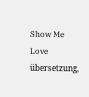Show Me Love übersetzung,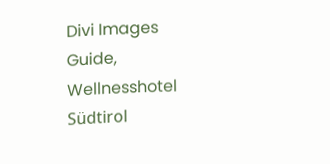Divi Images Guide, Wellnesshotel Südtirol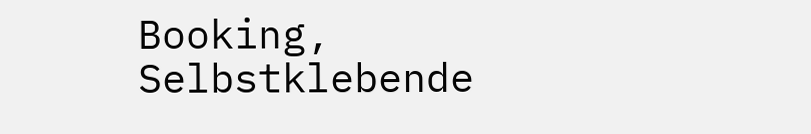Booking, Selbstklebende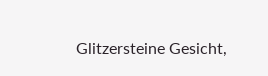Glitzersteine Gesicht,